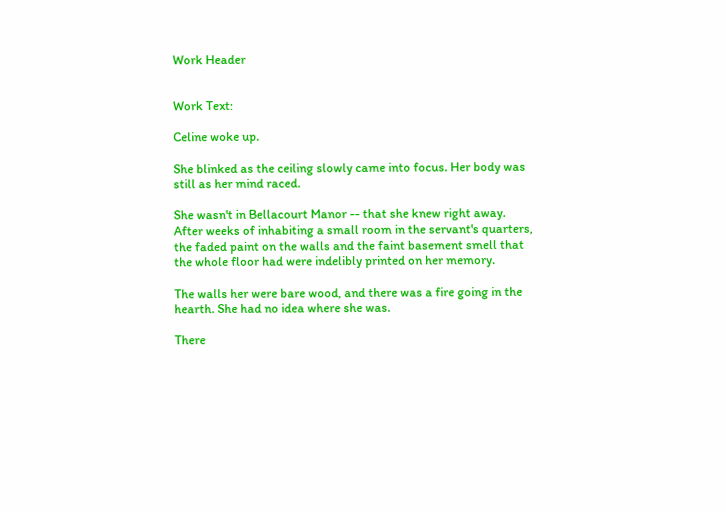Work Header


Work Text:

Celine woke up.

She blinked as the ceiling slowly came into focus. Her body was still as her mind raced.

She wasn't in Bellacourt Manor -- that she knew right away. After weeks of inhabiting a small room in the servant's quarters, the faded paint on the walls and the faint basement smell that the whole floor had were indelibly printed on her memory.

The walls her were bare wood, and there was a fire going in the hearth. She had no idea where she was.

There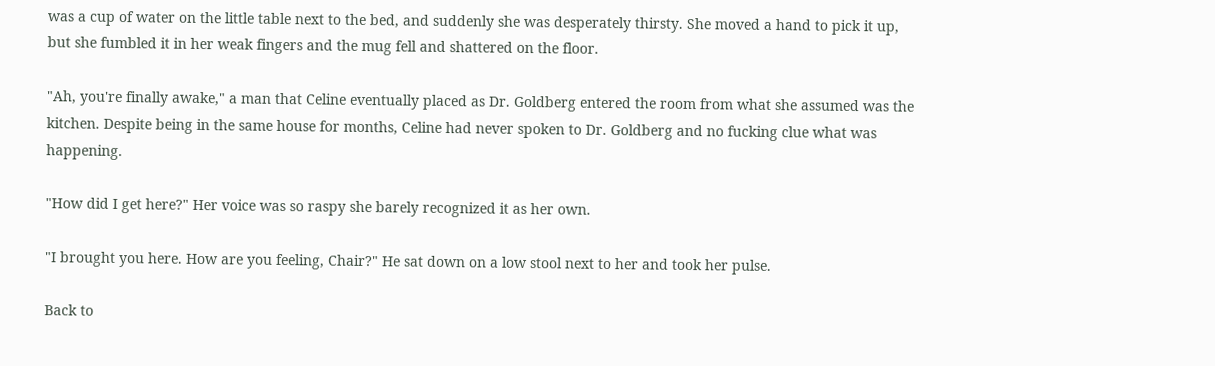was a cup of water on the little table next to the bed, and suddenly she was desperately thirsty. She moved a hand to pick it up, but she fumbled it in her weak fingers and the mug fell and shattered on the floor.

"Ah, you're finally awake," a man that Celine eventually placed as Dr. Goldberg entered the room from what she assumed was the kitchen. Despite being in the same house for months, Celine had never spoken to Dr. Goldberg and no fucking clue what was happening.

"How did I get here?" Her voice was so raspy she barely recognized it as her own.

"I brought you here. How are you feeling, Chair?" He sat down on a low stool next to her and took her pulse.

Back to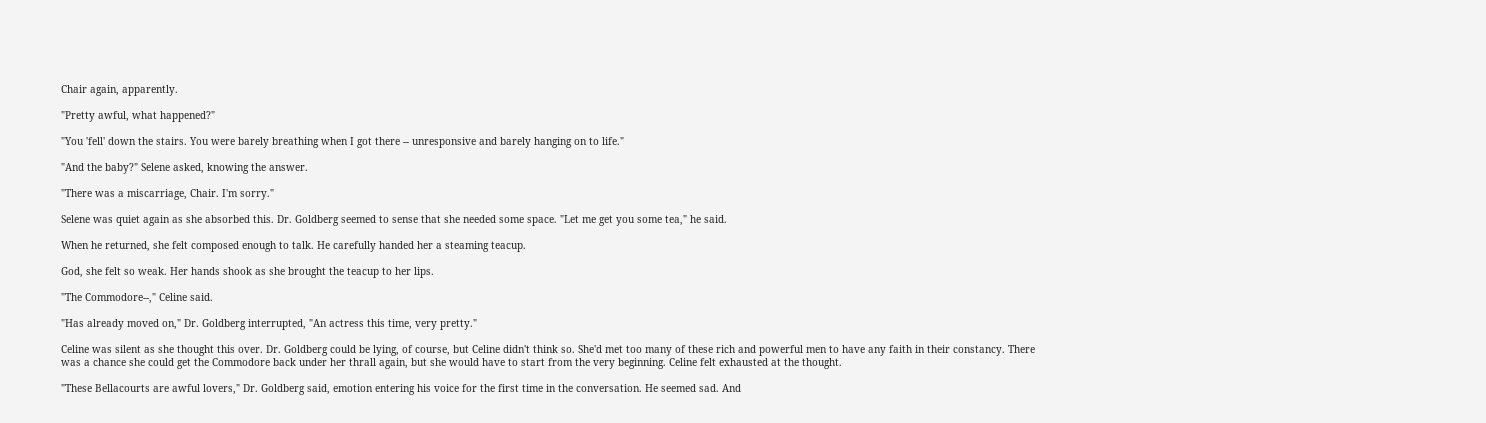Chair again, apparently.

"Pretty awful, what happened?"

"You 'fell' down the stairs. You were barely breathing when I got there -- unresponsive and barely hanging on to life."

"And the baby?" Selene asked, knowing the answer.

"There was a miscarriage, Chair. I'm sorry."

Selene was quiet again as she absorbed this. Dr. Goldberg seemed to sense that she needed some space. "Let me get you some tea," he said.

When he returned, she felt composed enough to talk. He carefully handed her a steaming teacup.

God, she felt so weak. Her hands shook as she brought the teacup to her lips.

"The Commodore--," Celine said.

"Has already moved on," Dr. Goldberg interrupted, "An actress this time, very pretty."

Celine was silent as she thought this over. Dr. Goldberg could be lying, of course, but Celine didn't think so. She'd met too many of these rich and powerful men to have any faith in their constancy. There was a chance she could get the Commodore back under her thrall again, but she would have to start from the very beginning. Celine felt exhausted at the thought.

"These Bellacourts are awful lovers," Dr. Goldberg said, emotion entering his voice for the first time in the conversation. He seemed sad. And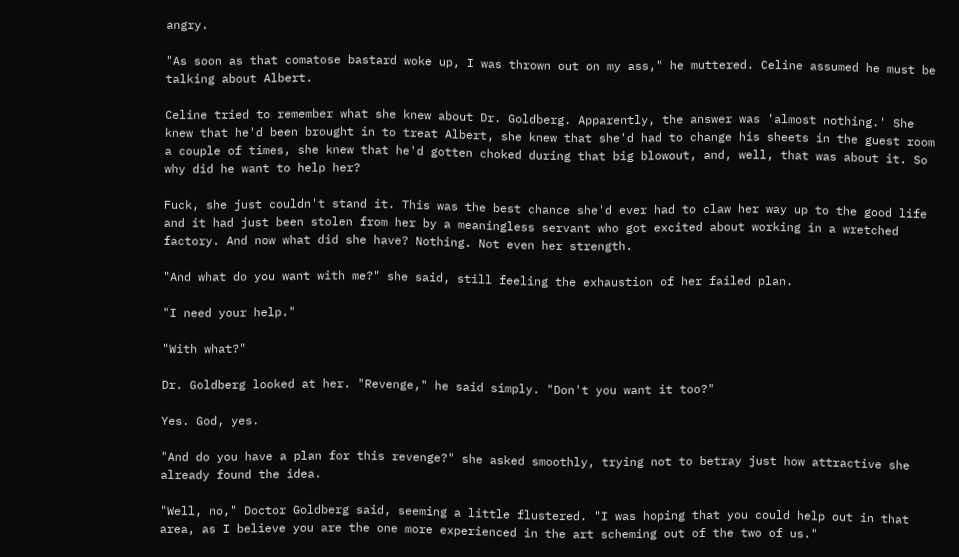angry.

"As soon as that comatose bastard woke up, I was thrown out on my ass," he muttered. Celine assumed he must be talking about Albert.

Celine tried to remember what she knew about Dr. Goldberg. Apparently, the answer was 'almost nothing.' She knew that he'd been brought in to treat Albert, she knew that she'd had to change his sheets in the guest room a couple of times, she knew that he'd gotten choked during that big blowout, and, well, that was about it. So why did he want to help her?

Fuck, she just couldn't stand it. This was the best chance she'd ever had to claw her way up to the good life and it had just been stolen from her by a meaningless servant who got excited about working in a wretched factory. And now what did she have? Nothing. Not even her strength.

"And what do you want with me?" she said, still feeling the exhaustion of her failed plan.

"I need your help."

"With what?"

Dr. Goldberg looked at her. "Revenge," he said simply. "Don't you want it too?"

Yes. God, yes.

"And do you have a plan for this revenge?" she asked smoothly, trying not to betray just how attractive she already found the idea.

"Well, no," Doctor Goldberg said, seeming a little flustered. "I was hoping that you could help out in that area, as I believe you are the one more experienced in the art scheming out of the two of us."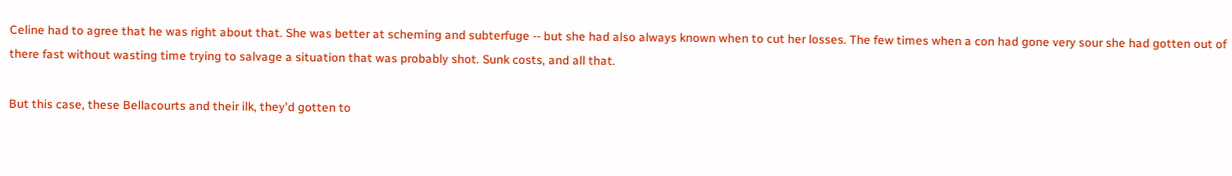Celine had to agree that he was right about that. She was better at scheming and subterfuge -- but she had also always known when to cut her losses. The few times when a con had gone very sour she had gotten out of there fast without wasting time trying to salvage a situation that was probably shot. Sunk costs, and all that.

But this case, these Bellacourts and their ilk, they'd gotten to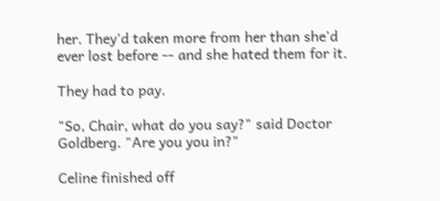her. They'd taken more from her than she'd ever lost before -- and she hated them for it.

They had to pay.

"So, Chair, what do you say?" said Doctor Goldberg. "Are you you in?"

Celine finished off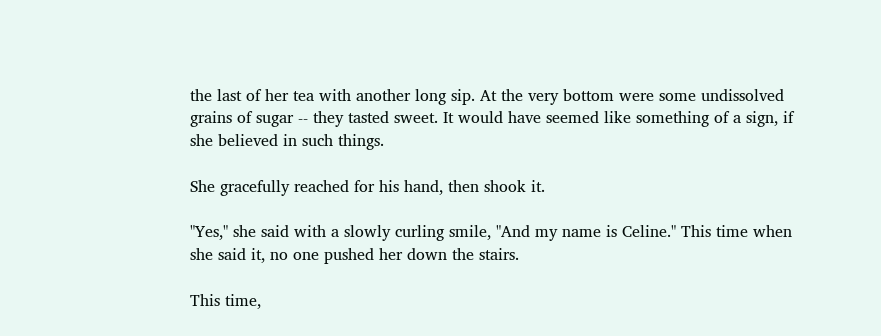the last of her tea with another long sip. At the very bottom were some undissolved grains of sugar -- they tasted sweet. It would have seemed like something of a sign, if she believed in such things.

She gracefully reached for his hand, then shook it.

"Yes," she said with a slowly curling smile, "And my name is Celine." This time when she said it, no one pushed her down the stairs.

This time,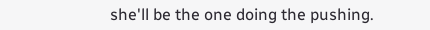she'll be the one doing the pushing.